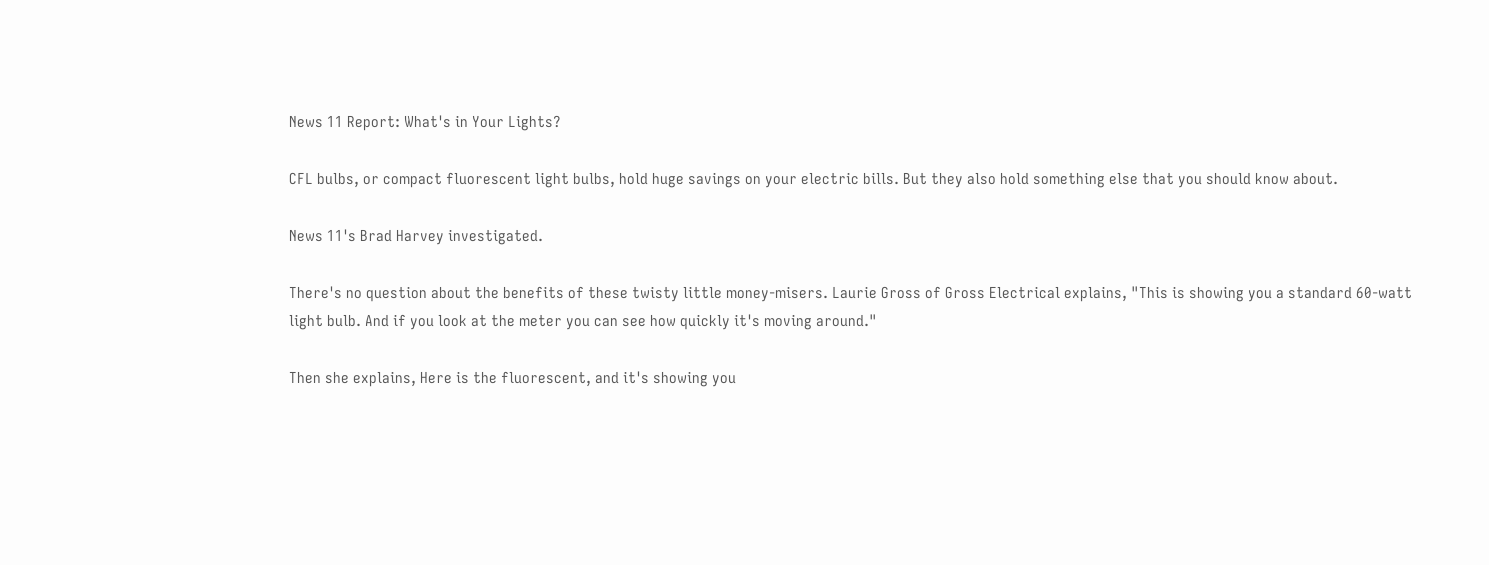News 11 Report: What's in Your Lights?

CFL bulbs, or compact fluorescent light bulbs, hold huge savings on your electric bills. But they also hold something else that you should know about.

News 11's Brad Harvey investigated.

There's no question about the benefits of these twisty little money-misers. Laurie Gross of Gross Electrical explains, "This is showing you a standard 60-watt light bulb. And if you look at the meter you can see how quickly it's moving around."

Then she explains, Here is the fluorescent, and it's showing you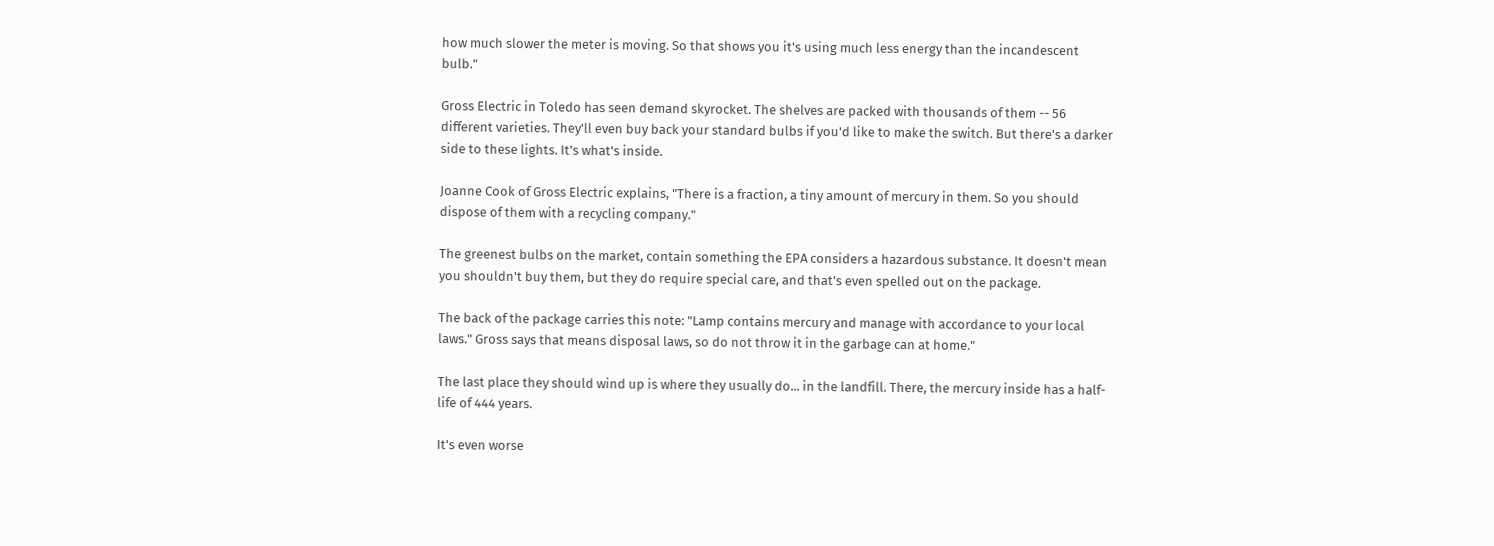how much slower the meter is moving. So that shows you it's using much less energy than the incandescent bulb."

Gross Electric in Toledo has seen demand skyrocket. The shelves are packed with thousands of them -- 56 different varieties. They'll even buy back your standard bulbs if you'd like to make the switch. But there's a darker side to these lights. It's what's inside.

Joanne Cook of Gross Electric explains, "There is a fraction, a tiny amount of mercury in them. So you should dispose of them with a recycling company."

The greenest bulbs on the market, contain something the EPA considers a hazardous substance. It doesn't mean you shouldn't buy them, but they do require special care, and that's even spelled out on the package.

The back of the package carries this note: "Lamp contains mercury and manage with accordance to your local laws." Gross says that means disposal laws, so do not throw it in the garbage can at home."

The last place they should wind up is where they usually do... in the landfill. There, the mercury inside has a half-life of 444 years.

It's even worse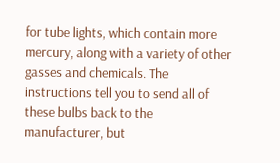for tube lights, which contain more mercury, along with a variety of other gasses and chemicals. The instructions tell you to send all of these bulbs back to the manufacturer, but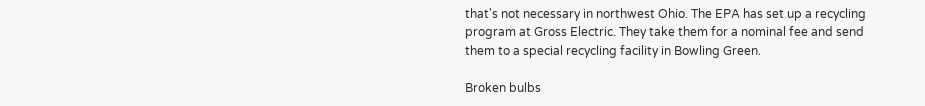that's not necessary in northwest Ohio. The EPA has set up a recycling program at Gross Electric. They take them for a nominal fee and send them to a special recycling facility in Bowling Green.

Broken bulbs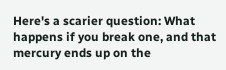Here's a scarier question: What happens if you break one, and that mercury ends up on the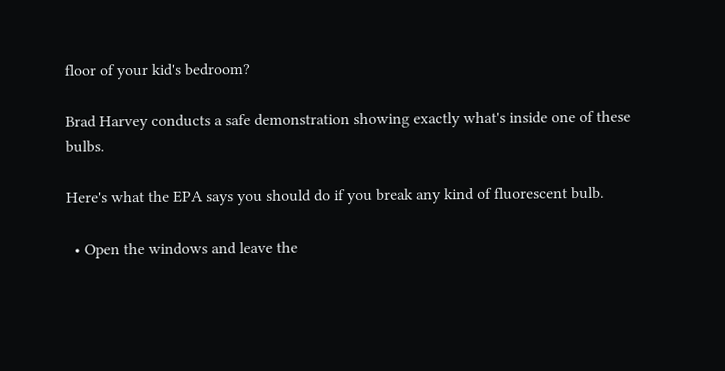floor of your kid's bedroom?

Brad Harvey conducts a safe demonstration showing exactly what's inside one of these bulbs.

Here's what the EPA says you should do if you break any kind of fluorescent bulb.

  • Open the windows and leave the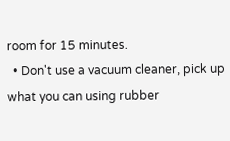room for 15 minutes.
  • Don't use a vacuum cleaner, pick up what you can using rubber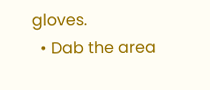gloves.
  • Dab the area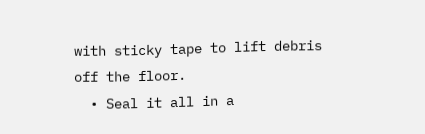with sticky tape to lift debris off the floor.
  • Seal it all in a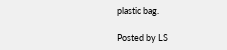plastic bag.

Posted by LS